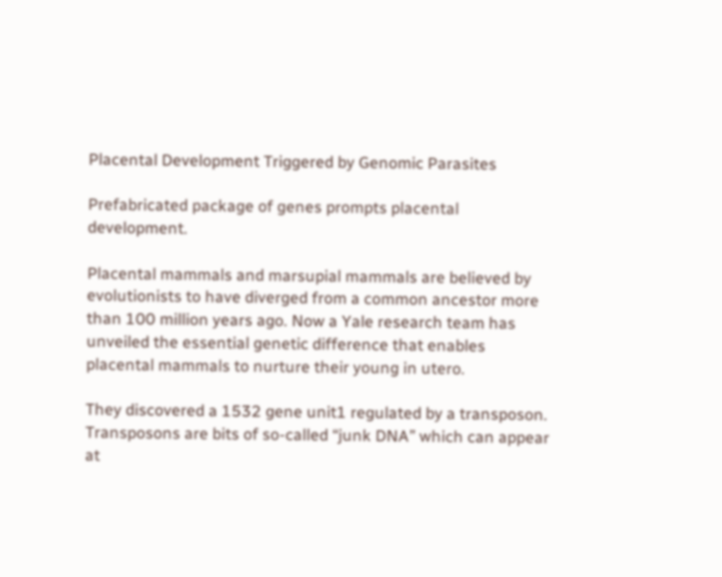Placental Development Triggered by Genomic Parasites

Prefabricated package of genes prompts placental development.

Placental mammals and marsupial mammals are believed by evolutionists to have diverged from a common ancestor more than 100 million years ago. Now a Yale research team has unveiled the essential genetic difference that enables placental mammals to nurture their young in utero.

They discovered a 1532 gene unit1 regulated by a transposon. Transposons are bits of so-called “junk DNA” which can appear at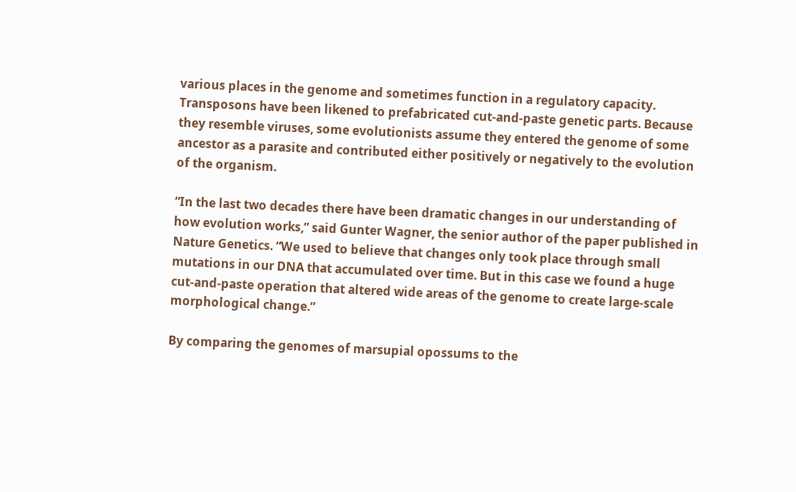various places in the genome and sometimes function in a regulatory capacity. Transposons have been likened to prefabricated cut-and-paste genetic parts. Because they resemble viruses, some evolutionists assume they entered the genome of some ancestor as a parasite and contributed either positively or negatively to the evolution of the organism.

“In the last two decades there have been dramatic changes in our understanding of how evolution works,” said Gunter Wagner, the senior author of the paper published in Nature Genetics. “We used to believe that changes only took place through small mutations in our DNA that accumulated over time. But in this case we found a huge cut-and-paste operation that altered wide areas of the genome to create large-scale morphological change.”

By comparing the genomes of marsupial opossums to the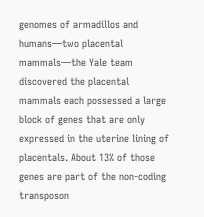genomes of armadillos and humans—two placental mammals—the Yale team discovered the placental mammals each possessed a large block of genes that are only expressed in the uterine lining of placentals. About 13% of those genes are part of the non-coding transposon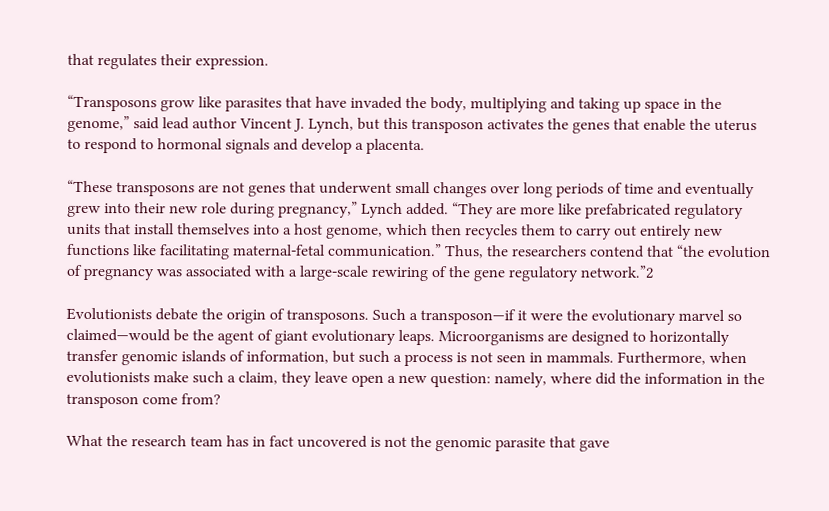that regulates their expression.

“Transposons grow like parasites that have invaded the body, multiplying and taking up space in the genome,” said lead author Vincent J. Lynch, but this transposon activates the genes that enable the uterus to respond to hormonal signals and develop a placenta.

“These transposons are not genes that underwent small changes over long periods of time and eventually grew into their new role during pregnancy,” Lynch added. “They are more like prefabricated regulatory units that install themselves into a host genome, which then recycles them to carry out entirely new functions like facilitating maternal-fetal communication.” Thus, the researchers contend that “the evolution of pregnancy was associated with a large-scale rewiring of the gene regulatory network.”2

Evolutionists debate the origin of transposons. Such a transposon—if it were the evolutionary marvel so claimed—would be the agent of giant evolutionary leaps. Microorganisms are designed to horizontally transfer genomic islands of information, but such a process is not seen in mammals. Furthermore, when evolutionists make such a claim, they leave open a new question: namely, where did the information in the transposon come from?

What the research team has in fact uncovered is not the genomic parasite that gave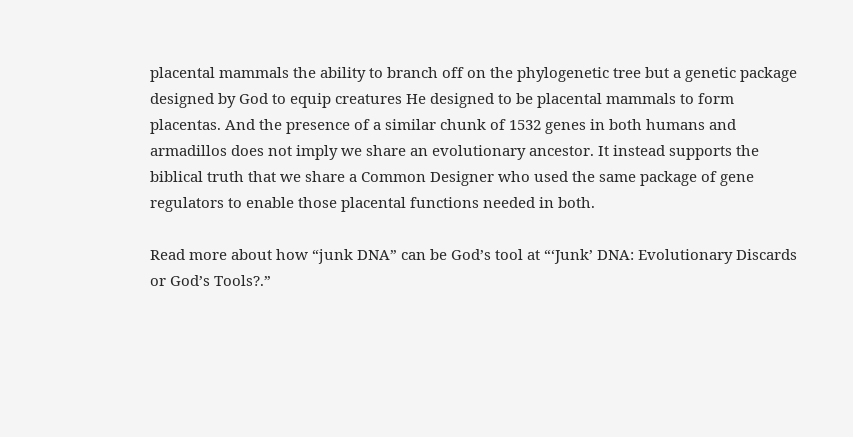placental mammals the ability to branch off on the phylogenetic tree but a genetic package designed by God to equip creatures He designed to be placental mammals to form placentas. And the presence of a similar chunk of 1532 genes in both humans and armadillos does not imply we share an evolutionary ancestor. It instead supports the biblical truth that we share a Common Designer who used the same package of gene regulators to enable those placental functions needed in both.

Read more about how “junk DNA” can be God’s tool at “‘Junk’ DNA: Evolutionary Discards or God’s Tools?.”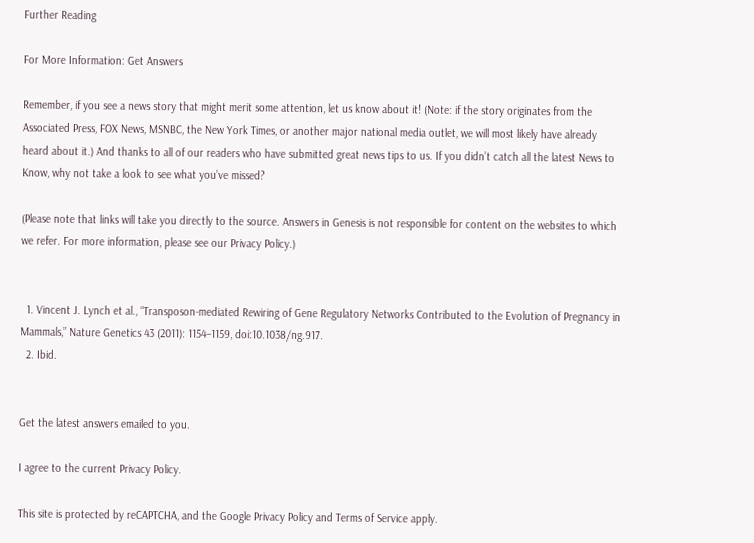Further Reading

For More Information: Get Answers

Remember, if you see a news story that might merit some attention, let us know about it! (Note: if the story originates from the Associated Press, FOX News, MSNBC, the New York Times, or another major national media outlet, we will most likely have already heard about it.) And thanks to all of our readers who have submitted great news tips to us. If you didn’t catch all the latest News to Know, why not take a look to see what you’ve missed?

(Please note that links will take you directly to the source. Answers in Genesis is not responsible for content on the websites to which we refer. For more information, please see our Privacy Policy.)


  1. Vincent J. Lynch et al., “Transposon-mediated Rewiring of Gene Regulatory Networks Contributed to the Evolution of Pregnancy in Mammals,” Nature Genetics 43 (2011): 1154–1159, doi:10.1038/ng.917.
  2. Ibid.


Get the latest answers emailed to you.

I agree to the current Privacy Policy.

This site is protected by reCAPTCHA, and the Google Privacy Policy and Terms of Service apply.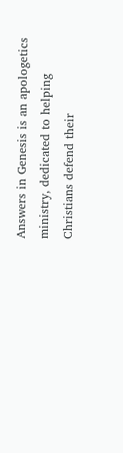Answers in Genesis is an apologetics ministry, dedicated to helping Christians defend their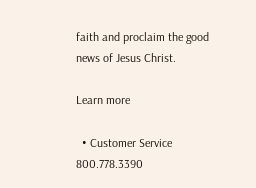faith and proclaim the good news of Jesus Christ.

Learn more

  • Customer Service 800.778.3390